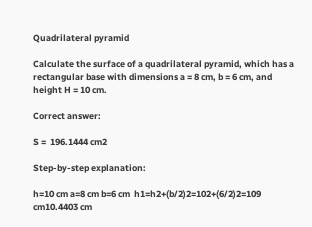Quadrilateral pyramid

Calculate the surface of a quadrilateral pyramid, which has a rectangular base with dimensions a = 8 cm, b = 6 cm, and height H = 10 cm.

Correct answer:

S =  196.1444 cm2

Step-by-step explanation:

h=10 cm a=8 cm b=6 cm  h1=h2+(b/2)2=102+(6/2)2=109 cm10.4403 cm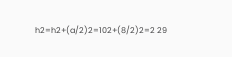h2=h2+(a/2)2=102+(8/2)2=2 29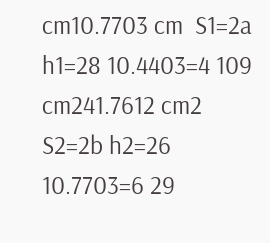cm10.7703 cm  S1=2a h1=28 10.4403=4 109 cm241.7612 cm2 S2=2b h2=26 10.7703=6 29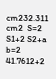cm232.311 cm2  S=2 S1+2 S2+a b=2 41.7612+2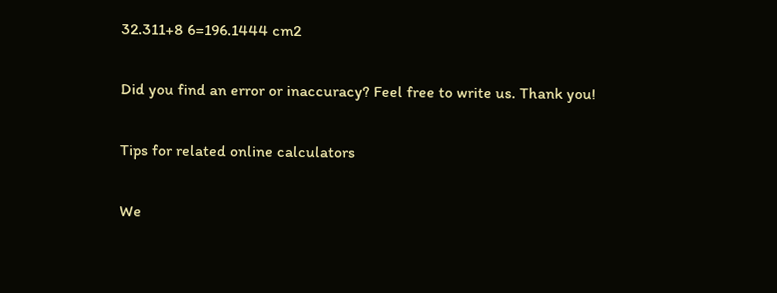32.311+8 6=196.1444 cm2

Did you find an error or inaccuracy? Feel free to write us. Thank you!

Tips for related online calculators

We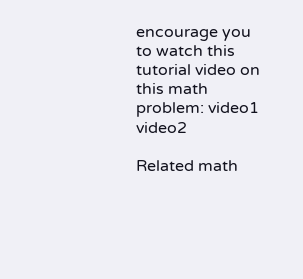encourage you to watch this tutorial video on this math problem: video1   video2

Related math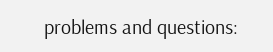problems and questions: